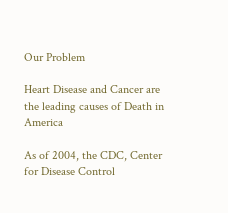Our Problem

Heart Disease and Cancer are the leading causes of Death in America

As of 2004, the CDC, Center for Disease Control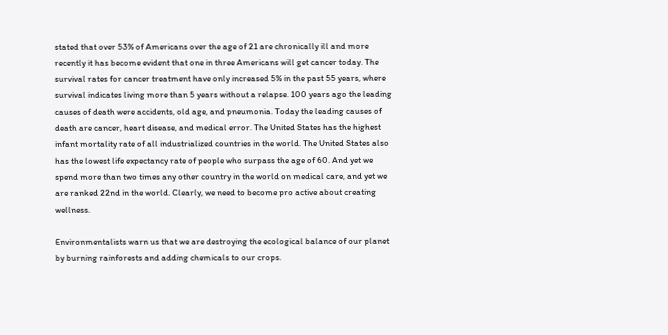stated that over 53% of Americans over the age of 21 are chronically ill and more recently it has become evident that one in three Americans will get cancer today. The survival rates for cancer treatment have only increased 5% in the past 55 years, where survival indicates living more than 5 years without a relapse. 100 years ago the leading causes of death were accidents, old age, and pneumonia. Today the leading causes of death are cancer, heart disease, and medical error. The United States has the highest infant mortality rate of all industrialized countries in the world. The United States also has the lowest life expectancy rate of people who surpass the age of 60. And yet we spend more than two times any other country in the world on medical care, and yet we are ranked 22nd in the world. Clearly, we need to become pro active about creating wellness.

Environmentalists warn us that we are destroying the ecological balance of our planet by burning rainforests and adding chemicals to our crops.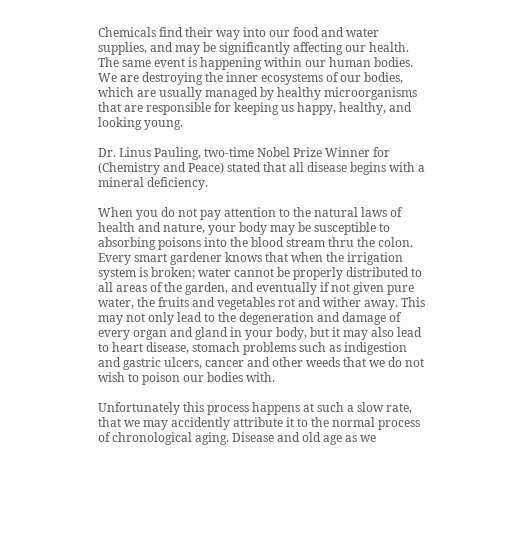Chemicals find their way into our food and water supplies, and may be significantly affecting our health. The same event is happening within our human bodies. We are destroying the inner ecosystems of our bodies, which are usually managed by healthy microorganisms that are responsible for keeping us happy, healthy, and looking young.

Dr. Linus Pauling, two-time Nobel Prize Winner for (Chemistry and Peace) stated that all disease begins with a mineral deficiency.

When you do not pay attention to the natural laws of health and nature, your body may be susceptible to absorbing poisons into the blood stream thru the colon. Every smart gardener knows that when the irrigation system is broken; water cannot be properly distributed to all areas of the garden, and eventually if not given pure water, the fruits and vegetables rot and wither away. This may not only lead to the degeneration and damage of every organ and gland in your body, but it may also lead to heart disease, stomach problems such as indigestion and gastric ulcers, cancer and other weeds that we do not wish to poison our bodies with.

Unfortunately this process happens at such a slow rate, that we may accidently attribute it to the normal process of chronological aging. Disease and old age as we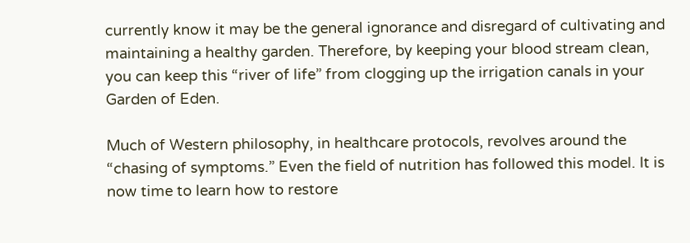currently know it may be the general ignorance and disregard of cultivating and maintaining a healthy garden. Therefore, by keeping your blood stream clean, you can keep this “river of life” from clogging up the irrigation canals in your Garden of Eden.

Much of Western philosophy, in healthcare protocols, revolves around the “chasing of symptoms.” Even the field of nutrition has followed this model. It is now time to learn how to restore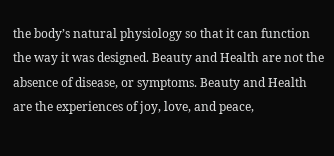the body’s natural physiology so that it can function the way it was designed. Beauty and Health are not the absence of disease, or symptoms. Beauty and Health are the experiences of joy, love, and peace,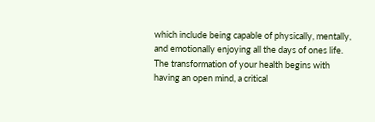which include being capable of physically, mentally, and emotionally enjoying all the days of ones life. The transformation of your health begins with having an open mind, a critical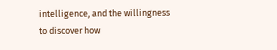intelligence, and the willingness to discover how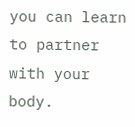you can learn to partner with your body.